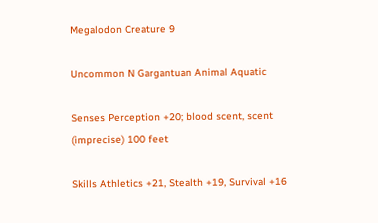Megalodon Creature 9

Uncommon N Gargantuan Animal Aquatic

Senses Perception +20; blood scent, scent (imprecise) 100 feet

Skills Athletics +21, Stealth +19, Survival +16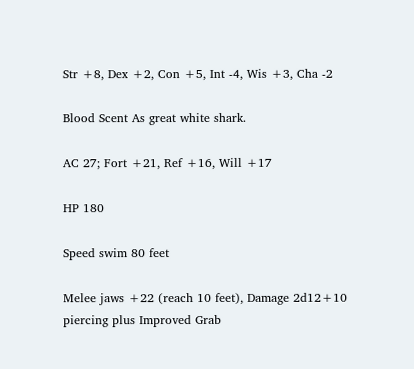Str +8, Dex +2, Con +5, Int -4, Wis +3, Cha -2

Blood Scent As great white shark.

AC 27; Fort +21, Ref +16, Will +17

HP 180

Speed swim 80 feet

Melee jaws +22 (reach 10 feet), Damage 2d12+10 piercing plus Improved Grab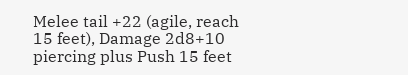Melee tail +22 (agile, reach 15 feet), Damage 2d8+10 piercing plus Push 15 feet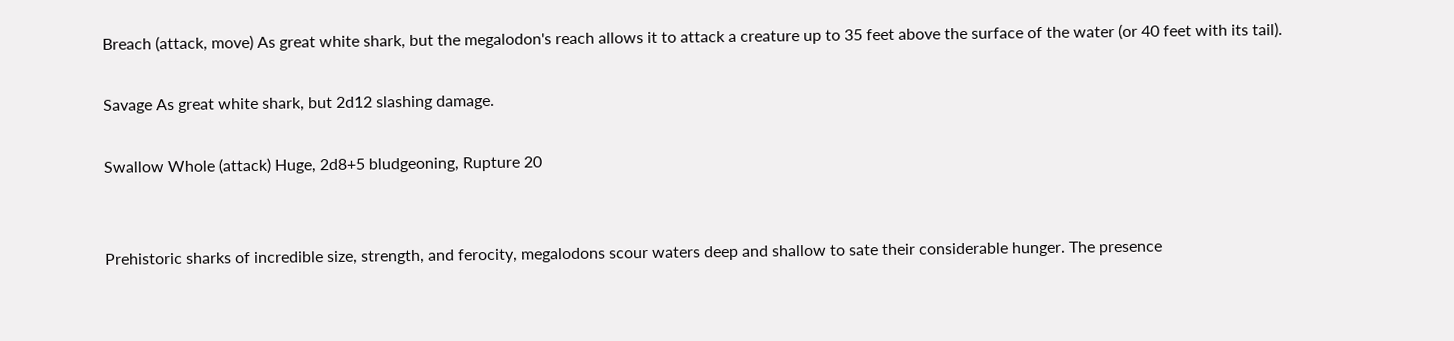Breach (attack, move) As great white shark, but the megalodon's reach allows it to attack a creature up to 35 feet above the surface of the water (or 40 feet with its tail).

Savage As great white shark, but 2d12 slashing damage.

Swallow Whole (attack) Huge, 2d8+5 bludgeoning, Rupture 20


Prehistoric sharks of incredible size, strength, and ferocity, megalodons scour waters deep and shallow to sate their considerable hunger. The presence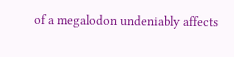of a megalodon undeniably affects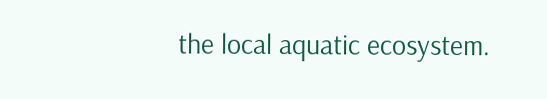the local aquatic ecosystem.